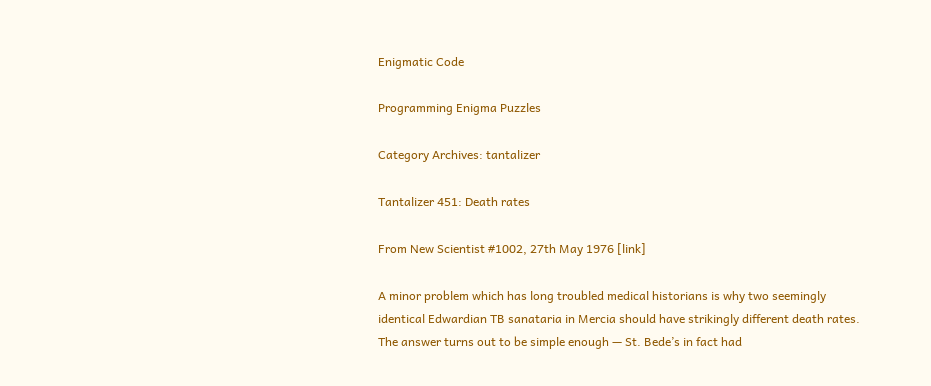Enigmatic Code

Programming Enigma Puzzles

Category Archives: tantalizer

Tantalizer 451: Death rates

From New Scientist #1002, 27th May 1976 [link]

A minor problem which has long troubled medical historians is why two seemingly identical Edwardian TB sanataria in Mercia should have strikingly different death rates. The answer turns out to be simple enough — St. Bede’s in fact had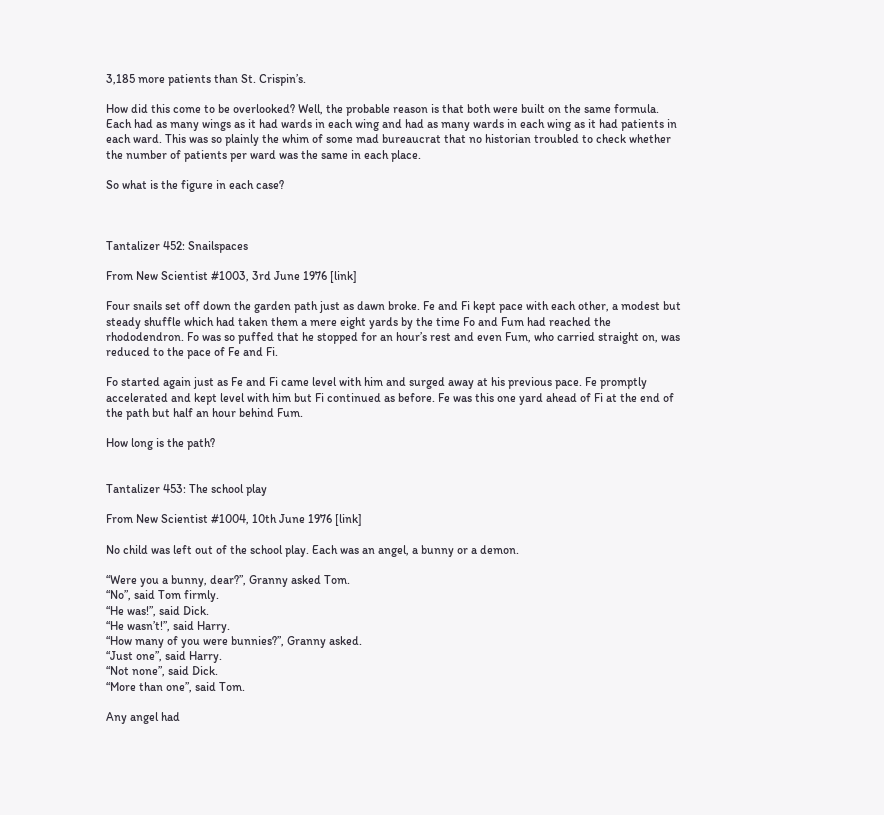3,185 more patients than St. Crispin’s.

How did this come to be overlooked? Well, the probable reason is that both were built on the same formula. Each had as many wings as it had wards in each wing and had as many wards in each wing as it had patients in each ward. This was so plainly the whim of some mad bureaucrat that no historian troubled to check whether the number of patients per ward was the same in each place.

So what is the figure in each case?



Tantalizer 452: Snailspaces

From New Scientist #1003, 3rd June 1976 [link]

Four snails set off down the garden path just as dawn broke. Fe and Fi kept pace with each other, a modest but steady shuffle which had taken them a mere eight yards by the time Fo and Fum had reached the rhododendron. Fo was so puffed that he stopped for an hour’s rest and even Fum, who carried straight on, was reduced to the pace of Fe and Fi.

Fo started again just as Fe and Fi came level with him and surged away at his previous pace. Fe promptly accelerated and kept level with him but Fi continued as before. Fe was this one yard ahead of Fi at the end of the path but half an hour behind Fum.

How long is the path?


Tantalizer 453: The school play

From New Scientist #1004, 10th June 1976 [link]

No child was left out of the school play. Each was an angel, a bunny or a demon.

“Were you a bunny, dear?”, Granny asked Tom.
“No”, said Tom firmly.
“He was!”, said Dick.
“He wasn’t!”, said Harry.
“How many of you were bunnies?”, Granny asked.
“Just one”, said Harry.
“Not none”, said Dick.
“More than one”, said Tom.

Any angel had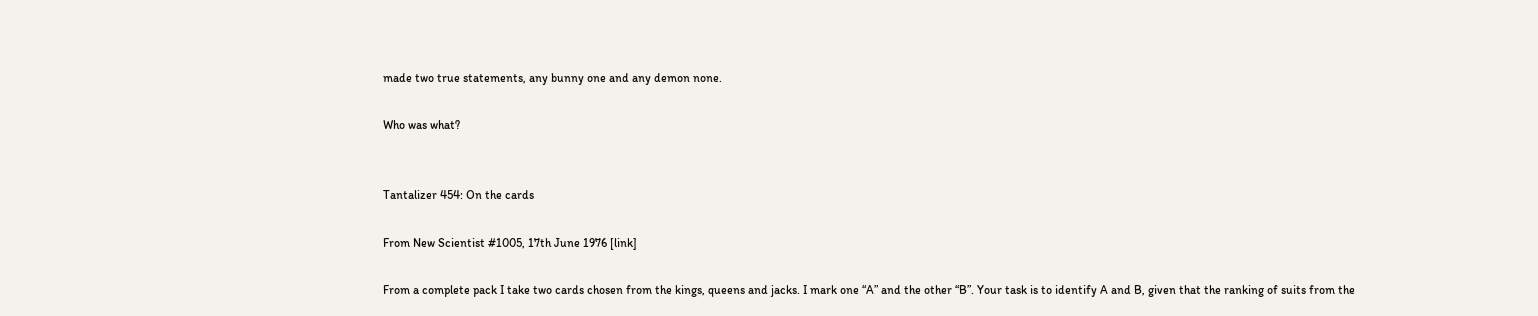made two true statements, any bunny one and any demon none.

Who was what?


Tantalizer 454: On the cards

From New Scientist #1005, 17th June 1976 [link]

From a complete pack I take two cards chosen from the kings, queens and jacks. I mark one “A” and the other “B”. Your task is to identify A and B, given that the ranking of suits from the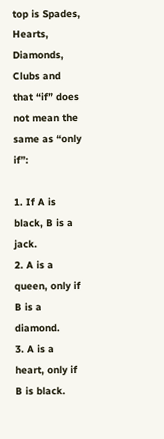top is Spades, Hearts, Diamonds, Clubs and that “if” does not mean the same as “only if”:

1. If A is black, B is a jack.
2. A is a queen, only if B is a diamond.
3. A is a heart, only if B is black.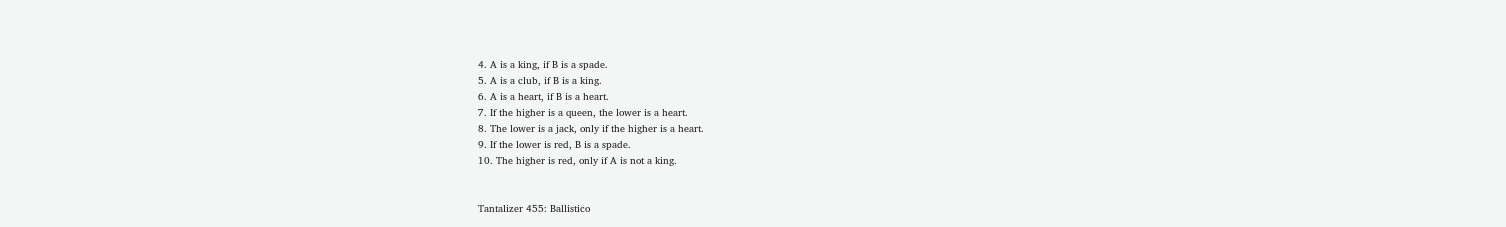4. A is a king, if B is a spade.
5. A is a club, if B is a king.
6. A is a heart, if B is a heart.
7. If the higher is a queen, the lower is a heart.
8. The lower is a jack, only if the higher is a heart.
9. If the lower is red, B is a spade.
10. The higher is red, only if A is not a king.


Tantalizer 455: Ballistico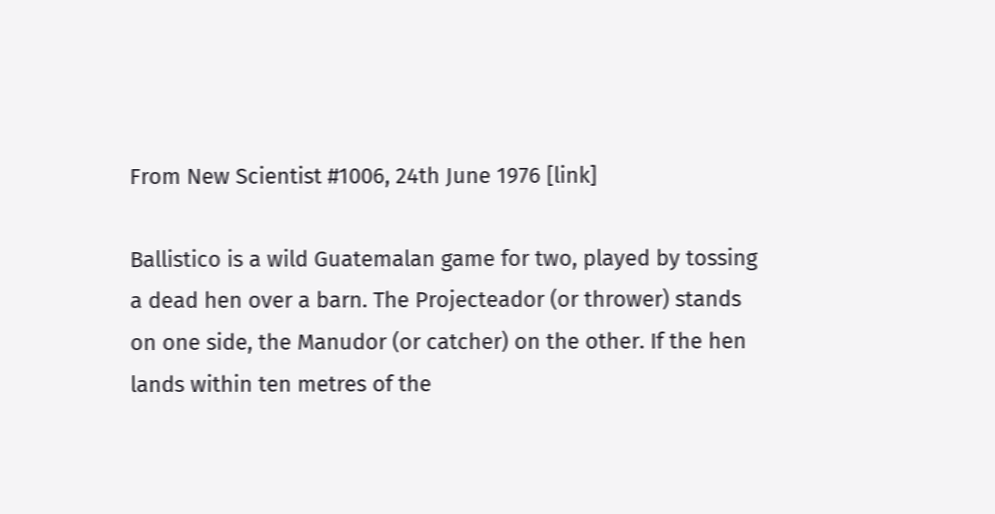From New Scientist #1006, 24th June 1976 [link]

Ballistico is a wild Guatemalan game for two, played by tossing a dead hen over a barn. The Projecteador (or thrower) stands on one side, the Manudor (or catcher) on the other. If the hen lands within ten metres of the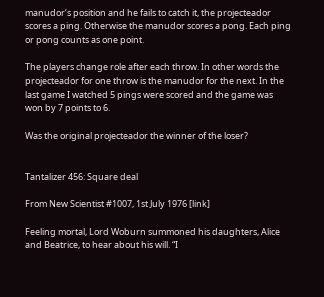manudor’s position and he fails to catch it, the projecteador scores a ping. Otherwise the manudor scores a pong. Each ping or pong counts as one point.

The players change role after each throw. In other words the projecteador for one throw is the manudor for the next. In the last game I watched 5 pings were scored and the game was won by 7 points to 6.

Was the original projecteador the winner of the loser?


Tantalizer 456: Square deal

From New Scientist #1007, 1st July 1976 [link]

Feeling mortal, Lord Woburn summoned his daughters, Alice and Beatrice, to hear about his will. “I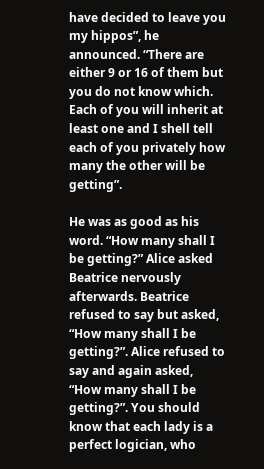have decided to leave you my hippos”, he announced. “There are either 9 or 16 of them but you do not know which. Each of you will inherit at least one and I shell tell each of you privately how many the other will be getting”.

He was as good as his word. “How many shall I be getting?” Alice asked Beatrice nervously afterwards. Beatrice refused to say but asked, “How many shall I be getting?”. Alice refused to say and again asked, “How many shall I be getting?”. You should know that each lady is a perfect logician, who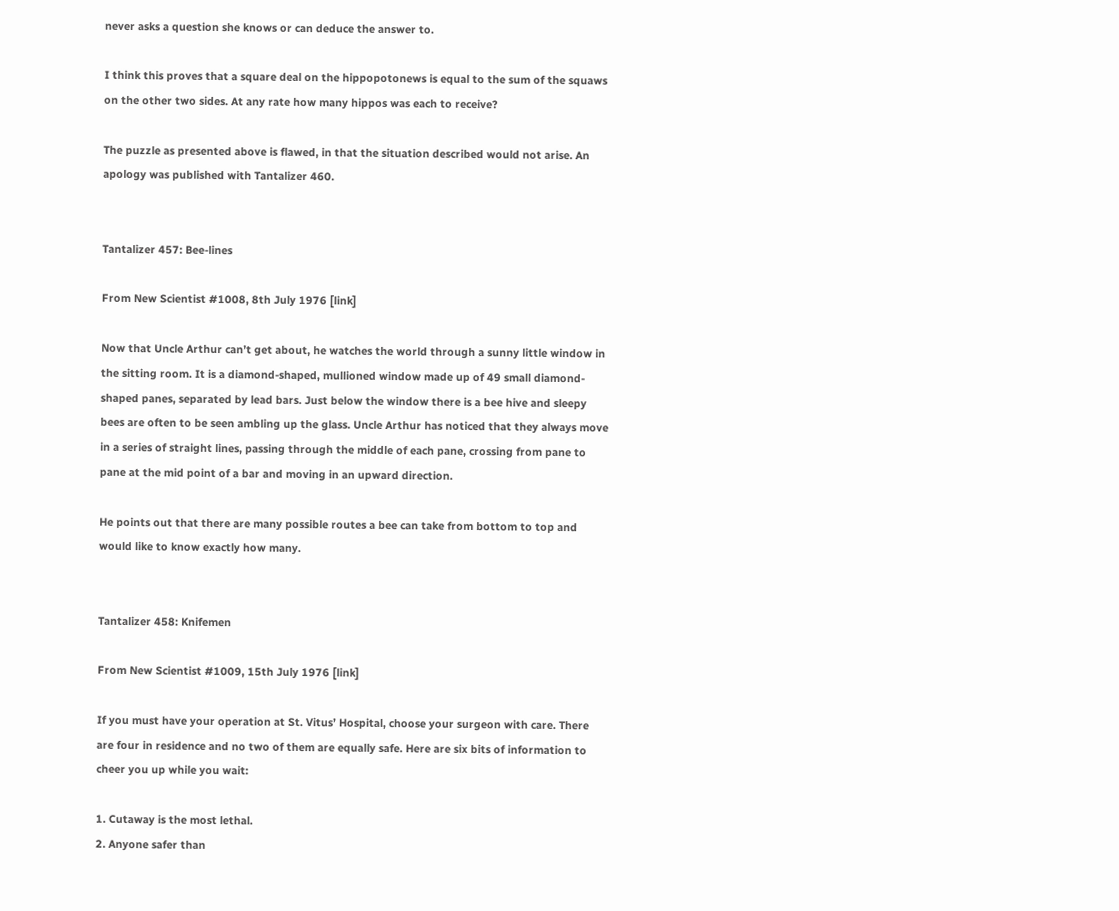never asks a question she knows or can deduce the answer to.

I think this proves that a square deal on the hippopotonews is equal to the sum of the squaws on the other two sides. At any rate how many hippos was each to receive?

The puzzle as presented above is flawed, in that the situation described would not arise. An apology was published with Tantalizer 460.


Tantalizer 457: Bee-lines

From New Scientist #1008, 8th July 1976 [link]

Now that Uncle Arthur can’t get about, he watches the world through a sunny little window in the sitting room. It is a diamond-shaped, mullioned window made up of 49 small diamond-shaped panes, separated by lead bars. Just below the window there is a bee hive and sleepy bees are often to be seen ambling up the glass. Uncle Arthur has noticed that they always move in a series of straight lines, passing through the middle of each pane, crossing from pane to pane at the mid point of a bar and moving in an upward direction.

He points out that there are many possible routes a bee can take from bottom to top and would like to know exactly how many.


Tantalizer 458: Knifemen

From New Scientist #1009, 15th July 1976 [link]

If you must have your operation at St. Vitus’ Hospital, choose your surgeon with care. There are four in residence and no two of them are equally safe. Here are six bits of information to cheer you up while you wait:

1. Cutaway is the most lethal.
2. Anyone safer than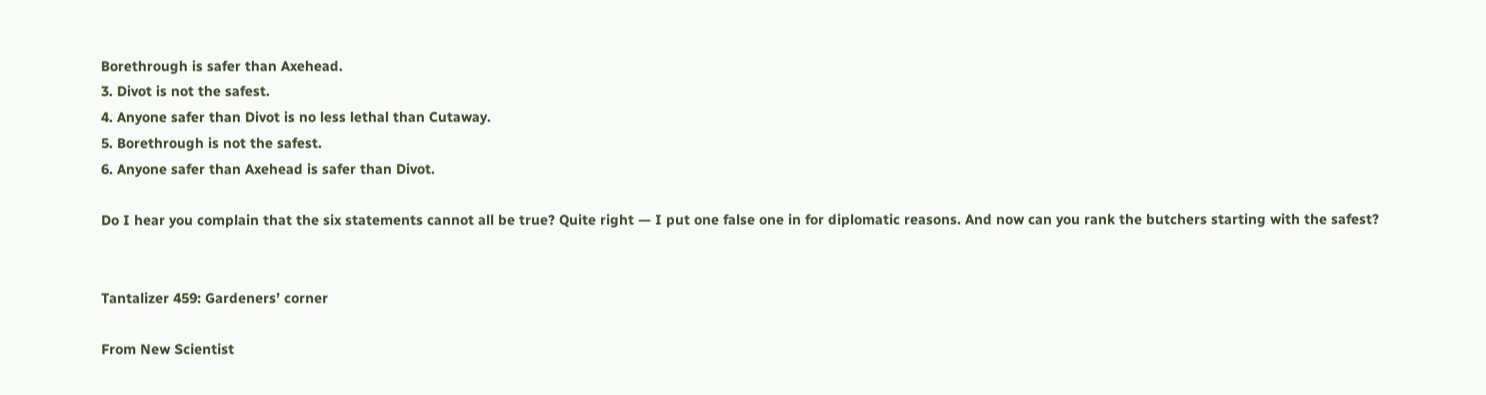Borethrough is safer than Axehead.
3. Divot is not the safest.
4. Anyone safer than Divot is no less lethal than Cutaway.
5. Borethrough is not the safest.
6. Anyone safer than Axehead is safer than Divot.

Do I hear you complain that the six statements cannot all be true? Quite right — I put one false one in for diplomatic reasons. And now can you rank the butchers starting with the safest?


Tantalizer 459: Gardeners’ corner

From New Scientist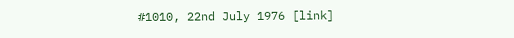#1010, 22nd July 1976 [link]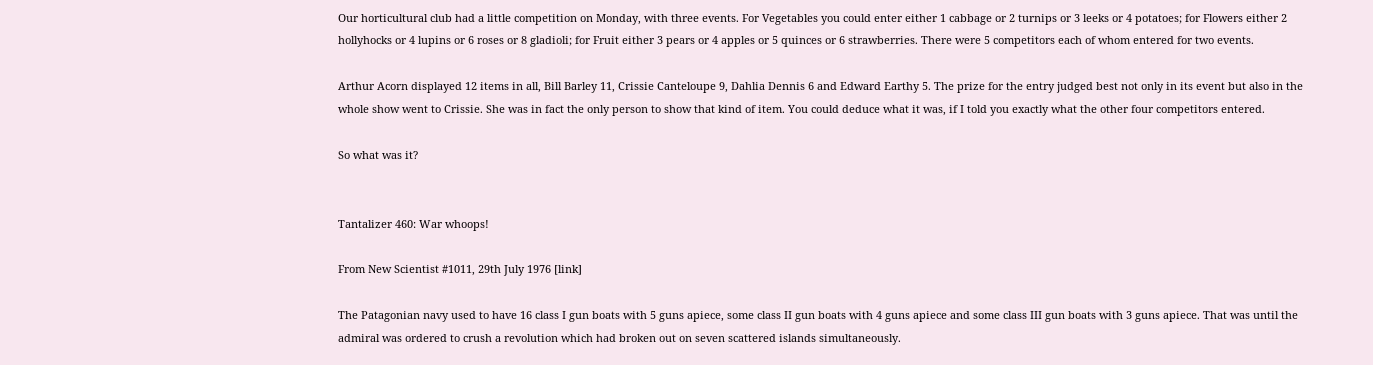Our horticultural club had a little competition on Monday, with three events. For Vegetables you could enter either 1 cabbage or 2 turnips or 3 leeks or 4 potatoes; for Flowers either 2 hollyhocks or 4 lupins or 6 roses or 8 gladioli; for Fruit either 3 pears or 4 apples or 5 quinces or 6 strawberries. There were 5 competitors each of whom entered for two events.

Arthur Acorn displayed 12 items in all, Bill Barley 11, Crissie Canteloupe 9, Dahlia Dennis 6 and Edward Earthy 5. The prize for the entry judged best not only in its event but also in the whole show went to Crissie. She was in fact the only person to show that kind of item. You could deduce what it was, if I told you exactly what the other four competitors entered.

So what was it?


Tantalizer 460: War whoops!

From New Scientist #1011, 29th July 1976 [link]

The Patagonian navy used to have 16 class I gun boats with 5 guns apiece, some class II gun boats with 4 guns apiece and some class III gun boats with 3 guns apiece. That was until the admiral was ordered to crush a revolution which had broken out on seven scattered islands simultaneously.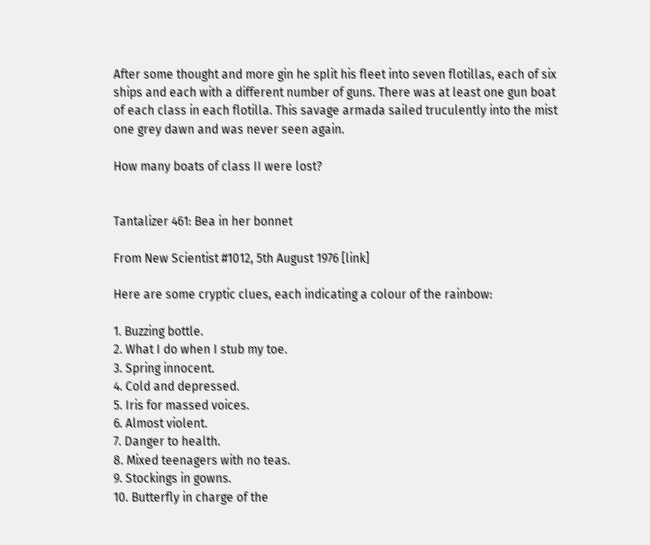After some thought and more gin he split his fleet into seven flotillas, each of six ships and each with a different number of guns. There was at least one gun boat of each class in each flotilla. This savage armada sailed truculently into the mist one grey dawn and was never seen again.

How many boats of class II were lost?


Tantalizer 461: Bea in her bonnet

From New Scientist #1012, 5th August 1976 [link]

Here are some cryptic clues, each indicating a colour of the rainbow:

1. Buzzing bottle.
2. What I do when I stub my toe.
3. Spring innocent.
4. Cold and depressed.
5. Iris for massed voices.
6. Almost violent.
7. Danger to health.
8. Mixed teenagers with no teas.
9. Stockings in gowns.
10. Butterfly in charge of the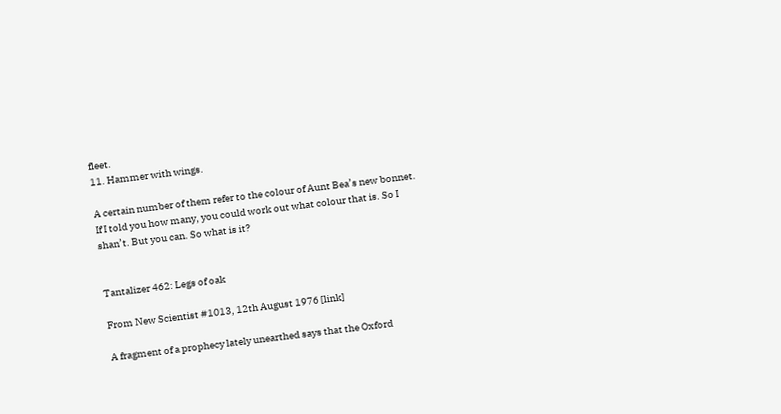fleet.
11. Hammer with wings.

A certain number of them refer to the colour of Aunt Bea’s new bonnet. If I told you how many, you could work out what colour that is. So I shan’t. But you can. So what is it?


Tantalizer 462: Legs of oak

From New Scientist #1013, 12th August 1976 [link]

A fragment of a prophecy lately unearthed says that the Oxford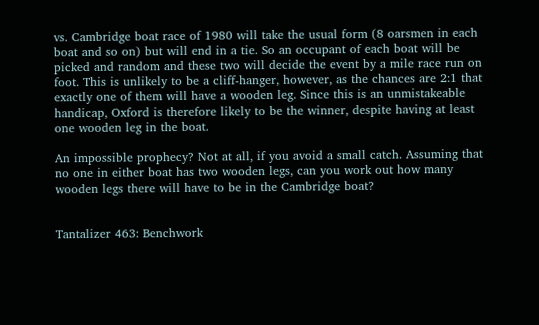vs. Cambridge boat race of 1980 will take the usual form (8 oarsmen in each boat and so on) but will end in a tie. So an occupant of each boat will be picked and random and these two will decide the event by a mile race run on foot. This is unlikely to be a cliff-hanger, however, as the chances are 2:1 that exactly one of them will have a wooden leg. Since this is an unmistakeable handicap, Oxford is therefore likely to be the winner, despite having at least one wooden leg in the boat.

An impossible prophecy? Not at all, if you avoid a small catch. Assuming that no one in either boat has two wooden legs, can you work out how many wooden legs there will have to be in the Cambridge boat?


Tantalizer 463: Benchwork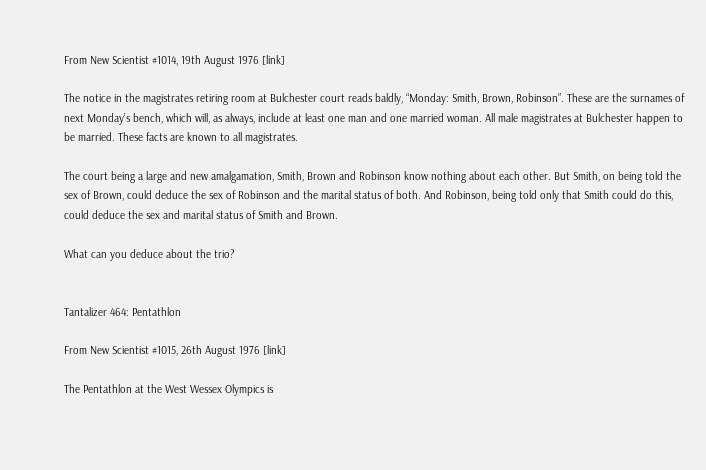From New Scientist #1014, 19th August 1976 [link]

The notice in the magistrates retiring room at Bulchester court reads baldly, “Monday: Smith, Brown, Robinson”. These are the surnames of next Monday’s bench, which will, as always, include at least one man and one married woman. All male magistrates at Bulchester happen to be married. These facts are known to all magistrates.

The court being a large and new amalgamation, Smith, Brown and Robinson know nothing about each other. But Smith, on being told the sex of Brown, could deduce the sex of Robinson and the marital status of both. And Robinson, being told only that Smith could do this, could deduce the sex and marital status of Smith and Brown.

What can you deduce about the trio?


Tantalizer 464: Pentathlon

From New Scientist #1015, 26th August 1976 [link]

The Pentathlon at the West Wessex Olympics is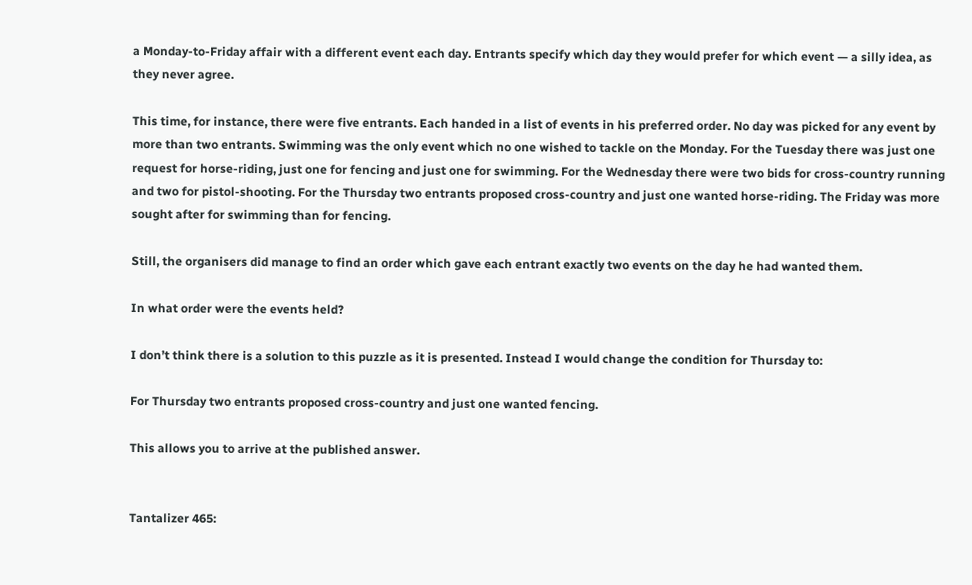a Monday-to-Friday affair with a different event each day. Entrants specify which day they would prefer for which event — a silly idea, as they never agree.

This time, for instance, there were five entrants. Each handed in a list of events in his preferred order. No day was picked for any event by more than two entrants. Swimming was the only event which no one wished to tackle on the Monday. For the Tuesday there was just one request for horse-riding, just one for fencing and just one for swimming. For the Wednesday there were two bids for cross-country running and two for pistol-shooting. For the Thursday two entrants proposed cross-country and just one wanted horse-riding. The Friday was more sought after for swimming than for fencing.

Still, the organisers did manage to find an order which gave each entrant exactly two events on the day he had wanted them.

In what order were the events held?

I don’t think there is a solution to this puzzle as it is presented. Instead I would change the condition for Thursday to:

For Thursday two entrants proposed cross-country and just one wanted fencing.

This allows you to arrive at the published answer.


Tantalizer 465: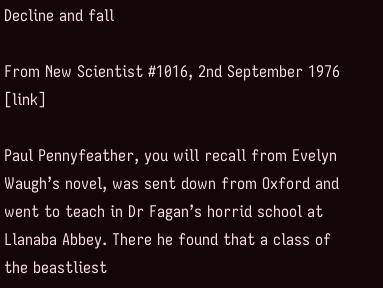Decline and fall

From New Scientist #1016, 2nd September 1976 [link]

Paul Pennyfeather, you will recall from Evelyn Waugh’s novel, was sent down from Oxford and went to teach in Dr Fagan’s horrid school at Llanaba Abbey. There he found that a class of the beastliest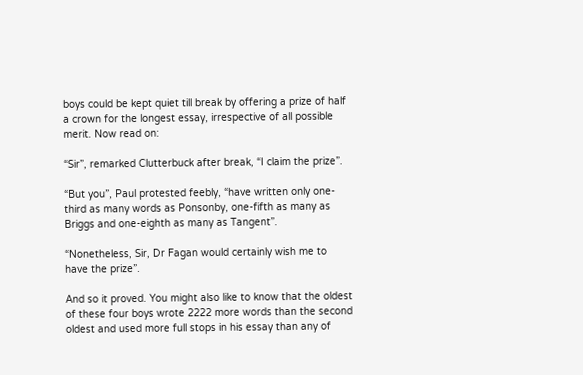boys could be kept quiet till break by offering a prize of half a crown for the longest essay, irrespective of all possible merit. Now read on:

“Sir”, remarked Clutterbuck after break, “I claim the prize”.

“But you”, Paul protested feebly, “have written only one-third as many words as Ponsonby, one-fifth as many as Briggs and one-eighth as many as Tangent”.

“Nonetheless, Sir, Dr Fagan would certainly wish me to have the prize”.

And so it proved. You might also like to know that the oldest of these four boys wrote 2222 more words than the second oldest and used more full stops in his essay than any of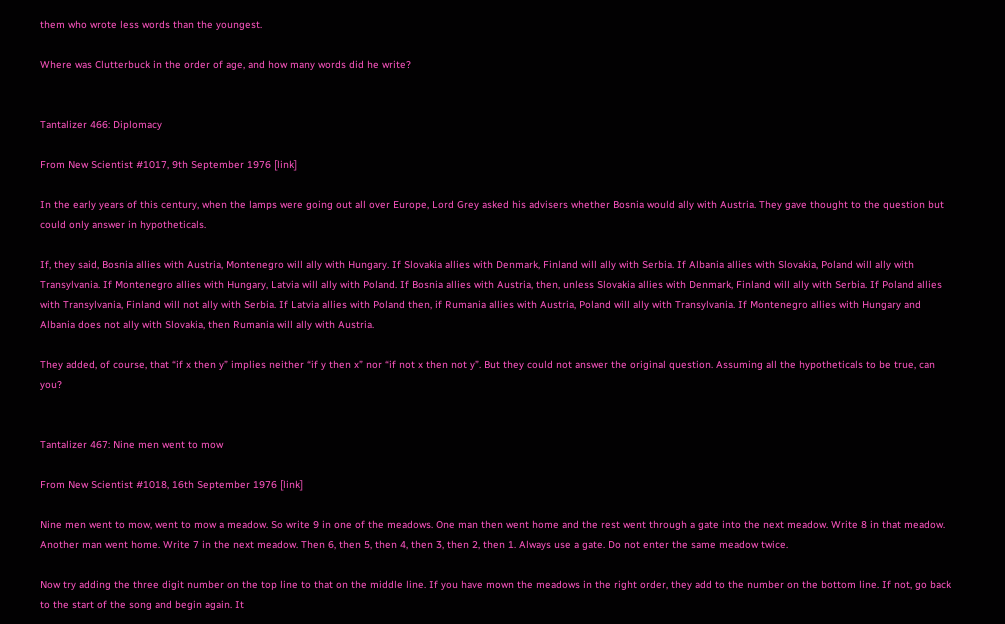them who wrote less words than the youngest.

Where was Clutterbuck in the order of age, and how many words did he write?


Tantalizer 466: Diplomacy

From New Scientist #1017, 9th September 1976 [link]

In the early years of this century, when the lamps were going out all over Europe, Lord Grey asked his advisers whether Bosnia would ally with Austria. They gave thought to the question but could only answer in hypotheticals.

If, they said, Bosnia allies with Austria, Montenegro will ally with Hungary. If Slovakia allies with Denmark, Finland will ally with Serbia. If Albania allies with Slovakia, Poland will ally with Transylvania. If Montenegro allies with Hungary, Latvia will ally with Poland. If Bosnia allies with Austria, then, unless Slovakia allies with Denmark, Finland will ally with Serbia. If Poland allies with Transylvania, Finland will not ally with Serbia. If Latvia allies with Poland then, if Rumania allies with Austria, Poland will ally with Transylvania. If Montenegro allies with Hungary and Albania does not ally with Slovakia, then Rumania will ally with Austria.

They added, of course, that “if x then y” implies neither “if y then x” nor “if not x then not y”. But they could not answer the original question. Assuming all the hypotheticals to be true, can you?


Tantalizer 467: Nine men went to mow

From New Scientist #1018, 16th September 1976 [link]

Nine men went to mow, went to mow a meadow. So write 9 in one of the meadows. One man then went home and the rest went through a gate into the next meadow. Write 8 in that meadow. Another man went home. Write 7 in the next meadow. Then 6, then 5, then 4, then 3, then 2, then 1. Always use a gate. Do not enter the same meadow twice.

Now try adding the three digit number on the top line to that on the middle line. If you have mown the meadows in the right order, they add to the number on the bottom line. If not, go back to the start of the song and begin again. It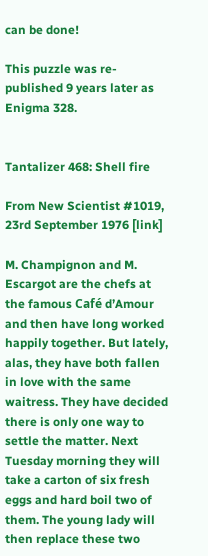can be done!

This puzzle was re-published 9 years later as Enigma 328.


Tantalizer 468: Shell fire

From New Scientist #1019, 23rd September 1976 [link]

M. Champignon and M. Escargot are the chefs at the famous Café d’Amour and then have long worked happily together. But lately, alas, they have both fallen in love with the same waitress. They have decided there is only one way to settle the matter. Next Tuesday morning they will take a carton of six fresh eggs and hard boil two of them. The young lady will then replace these two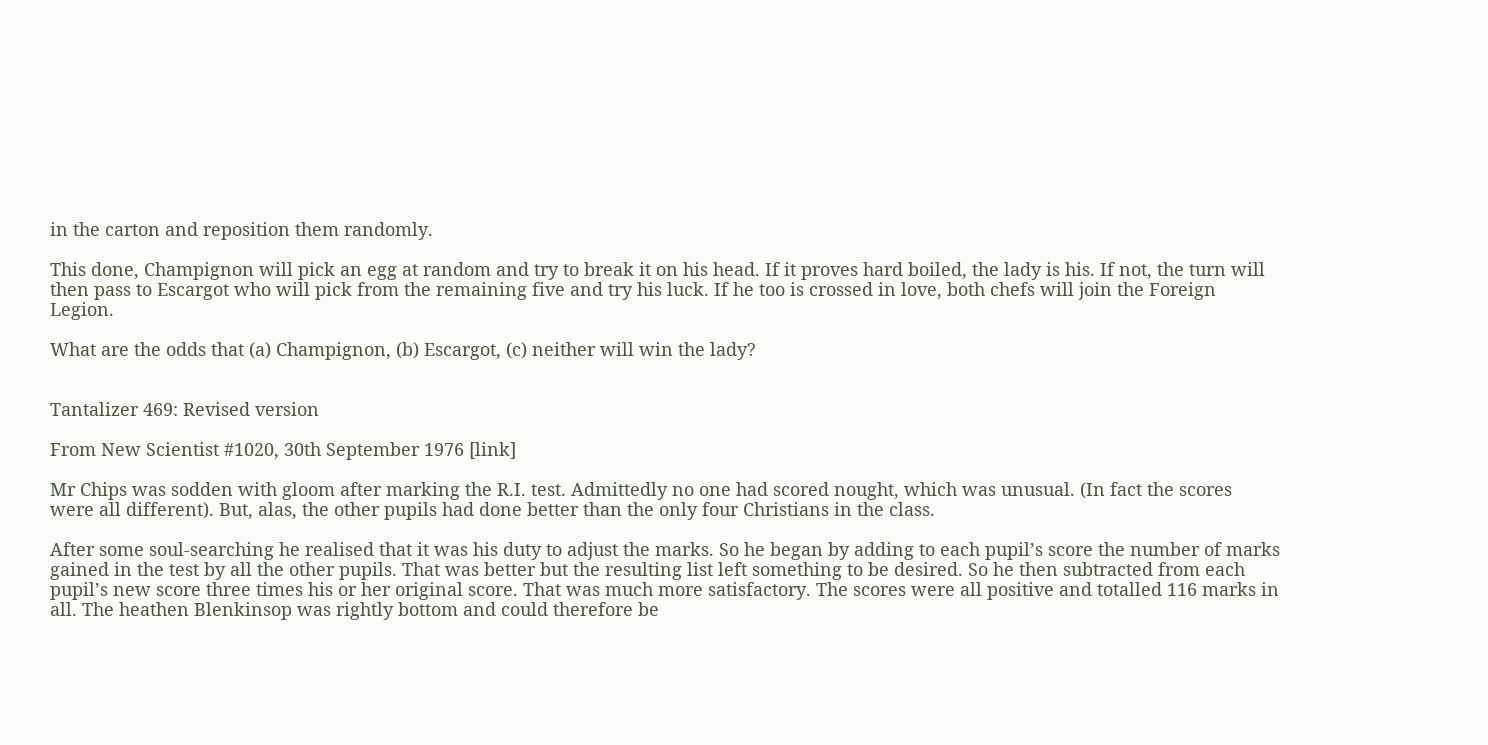in the carton and reposition them randomly.

This done, Champignon will pick an egg at random and try to break it on his head. If it proves hard boiled, the lady is his. If not, the turn will then pass to Escargot who will pick from the remaining five and try his luck. If he too is crossed in love, both chefs will join the Foreign Legion.

What are the odds that (a) Champignon, (b) Escargot, (c) neither will win the lady?


Tantalizer 469: Revised version

From New Scientist #1020, 30th September 1976 [link]

Mr Chips was sodden with gloom after marking the R.I. test. Admittedly no one had scored nought, which was unusual. (In fact the scores were all different). But, alas, the other pupils had done better than the only four Christians in the class.

After some soul-searching he realised that it was his duty to adjust the marks. So he began by adding to each pupil’s score the number of marks gained in the test by all the other pupils. That was better but the resulting list left something to be desired. So he then subtracted from each pupil’s new score three times his or her original score. That was much more satisfactory. The scores were all positive and totalled 116 marks in all. The heathen Blenkinsop was rightly bottom and could therefore be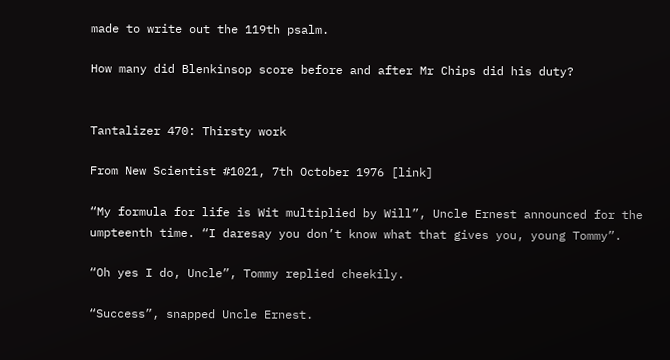made to write out the 119th psalm.

How many did Blenkinsop score before and after Mr Chips did his duty?


Tantalizer 470: Thirsty work

From New Scientist #1021, 7th October 1976 [link]

“My formula for life is Wit multiplied by Will”, Uncle Ernest announced for the umpteenth time. “I daresay you don’t know what that gives you, young Tommy”.

“Oh yes I do, Uncle”, Tommy replied cheekily.

“Success”, snapped Uncle Ernest.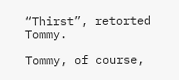“Thirst”, retorted Tommy.

Tommy, of course,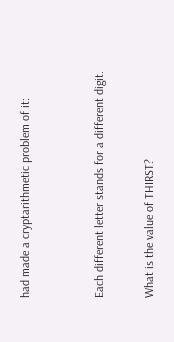had made a cryptarithmetic problem of it:


Each different letter stands for a different digit.

What is the value of THIRST?